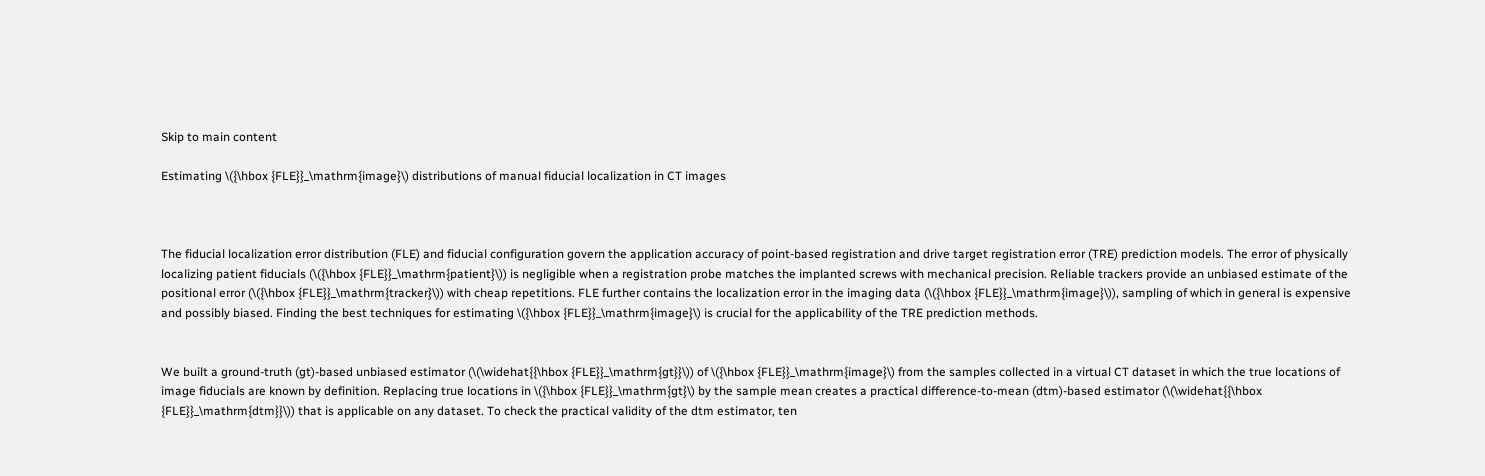Skip to main content

Estimating \({\hbox {FLE}}_\mathrm{image}\) distributions of manual fiducial localization in CT images



The fiducial localization error distribution (FLE) and fiducial configuration govern the application accuracy of point-based registration and drive target registration error (TRE) prediction models. The error of physically localizing patient fiducials (\({\hbox {FLE}}_\mathrm{patient}\)) is negligible when a registration probe matches the implanted screws with mechanical precision. Reliable trackers provide an unbiased estimate of the positional error (\({\hbox {FLE}}_\mathrm{tracker}\)) with cheap repetitions. FLE further contains the localization error in the imaging data (\({\hbox {FLE}}_\mathrm{image}\)), sampling of which in general is expensive and possibly biased. Finding the best techniques for estimating \({\hbox {FLE}}_\mathrm{image}\) is crucial for the applicability of the TRE prediction methods.


We built a ground-truth (gt)-based unbiased estimator (\(\widehat{{\hbox {FLE}}_\mathrm{gt}}\)) of \({\hbox {FLE}}_\mathrm{image}\) from the samples collected in a virtual CT dataset in which the true locations of image fiducials are known by definition. Replacing true locations in \({\hbox {FLE}}_\mathrm{gt}\) by the sample mean creates a practical difference-to-mean (dtm)-based estimator (\(\widehat{{\hbox {FLE}}_\mathrm{dtm}}\)) that is applicable on any dataset. To check the practical validity of the dtm estimator, ten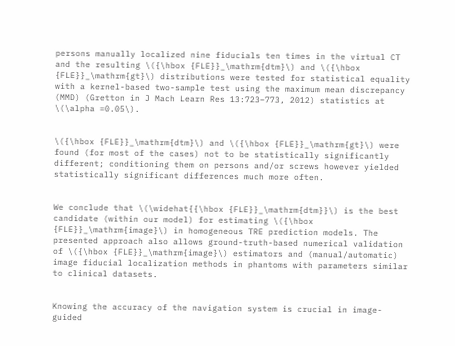persons manually localized nine fiducials ten times in the virtual CT and the resulting \({\hbox {FLE}}_\mathrm{dtm}\) and \({\hbox {FLE}}_\mathrm{gt}\) distributions were tested for statistical equality with a kernel-based two-sample test using the maximum mean discrepancy (MMD) (Gretton in J Mach Learn Res 13:723–773, 2012) statistics at \(\alpha =0.05\).


\({\hbox {FLE}}_\mathrm{dtm}\) and \({\hbox {FLE}}_\mathrm{gt}\) were found (for most of the cases) not to be statistically significantly different; conditioning them on persons and/or screws however yielded statistically significant differences much more often.


We conclude that \(\widehat{{\hbox {FLE}}_\mathrm{dtm}}\) is the best candidate (within our model) for estimating \({\hbox {FLE}}_\mathrm{image}\) in homogeneous TRE prediction models. The presented approach also allows ground-truth-based numerical validation of \({\hbox {FLE}}_\mathrm{image}\) estimators and (manual/automatic) image fiducial localization methods in phantoms with parameters similar to clinical datasets.


Knowing the accuracy of the navigation system is crucial in image-guided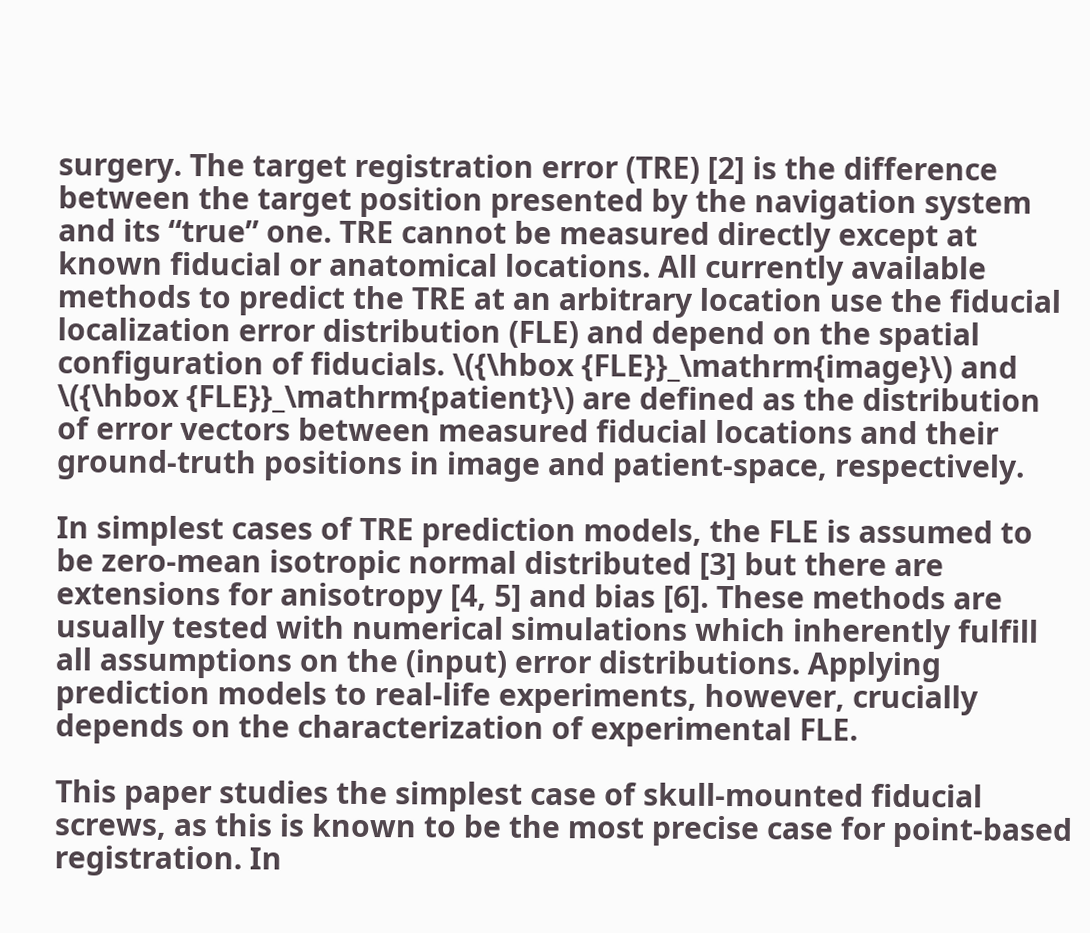surgery. The target registration error (TRE) [2] is the difference between the target position presented by the navigation system and its “true” one. TRE cannot be measured directly except at known fiducial or anatomical locations. All currently available methods to predict the TRE at an arbitrary location use the fiducial localization error distribution (FLE) and depend on the spatial configuration of fiducials. \({\hbox {FLE}}_\mathrm{image}\) and \({\hbox {FLE}}_\mathrm{patient}\) are defined as the distribution of error vectors between measured fiducial locations and their ground-truth positions in image and patient-space, respectively.

In simplest cases of TRE prediction models, the FLE is assumed to be zero-mean isotropic normal distributed [3] but there are extensions for anisotropy [4, 5] and bias [6]. These methods are usually tested with numerical simulations which inherently fulfill all assumptions on the (input) error distributions. Applying prediction models to real-life experiments, however, crucially depends on the characterization of experimental FLE.

This paper studies the simplest case of skull-mounted fiducial screws, as this is known to be the most precise case for point-based registration. In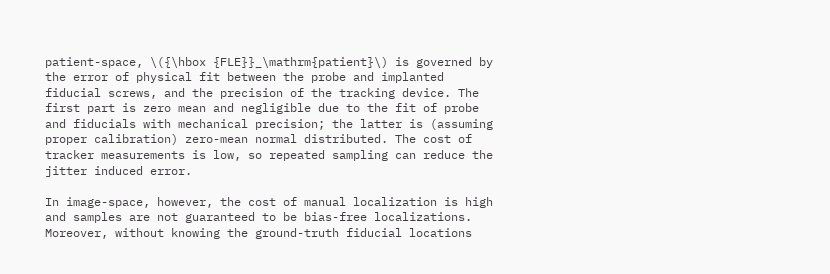patient-space, \({\hbox {FLE}}_\mathrm{patient}\) is governed by the error of physical fit between the probe and implanted fiducial screws, and the precision of the tracking device. The first part is zero mean and negligible due to the fit of probe and fiducials with mechanical precision; the latter is (assuming proper calibration) zero-mean normal distributed. The cost of tracker measurements is low, so repeated sampling can reduce the jitter induced error.

In image-space, however, the cost of manual localization is high and samples are not guaranteed to be bias-free localizations. Moreover, without knowing the ground-truth fiducial locations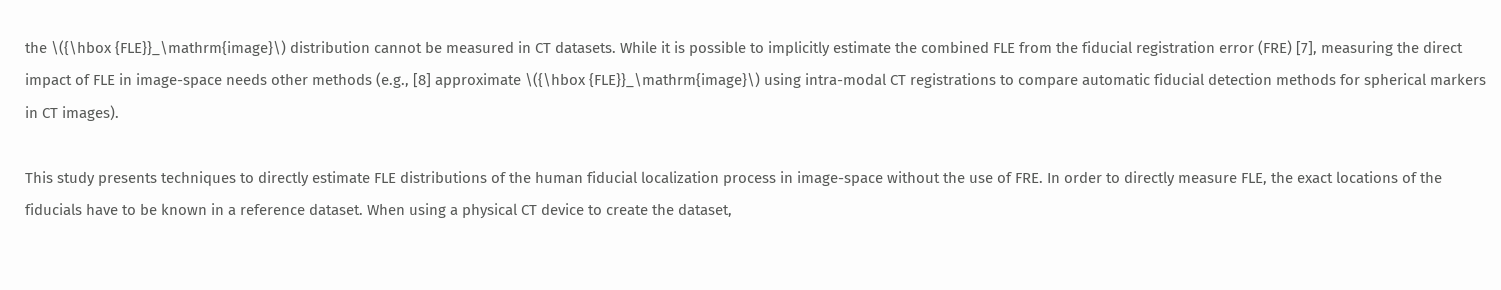the \({\hbox {FLE}}_\mathrm{image}\) distribution cannot be measured in CT datasets. While it is possible to implicitly estimate the combined FLE from the fiducial registration error (FRE) [7], measuring the direct impact of FLE in image-space needs other methods (e.g., [8] approximate \({\hbox {FLE}}_\mathrm{image}\) using intra-modal CT registrations to compare automatic fiducial detection methods for spherical markers in CT images).

This study presents techniques to directly estimate FLE distributions of the human fiducial localization process in image-space without the use of FRE. In order to directly measure FLE, the exact locations of the fiducials have to be known in a reference dataset. When using a physical CT device to create the dataset,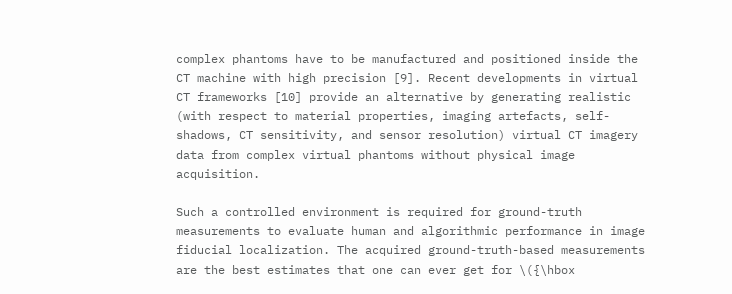complex phantoms have to be manufactured and positioned inside the CT machine with high precision [9]. Recent developments in virtual CT frameworks [10] provide an alternative by generating realistic (with respect to material properties, imaging artefacts, self-shadows, CT sensitivity, and sensor resolution) virtual CT imagery data from complex virtual phantoms without physical image acquisition.

Such a controlled environment is required for ground-truth measurements to evaluate human and algorithmic performance in image fiducial localization. The acquired ground-truth-based measurements are the best estimates that one can ever get for \({\hbox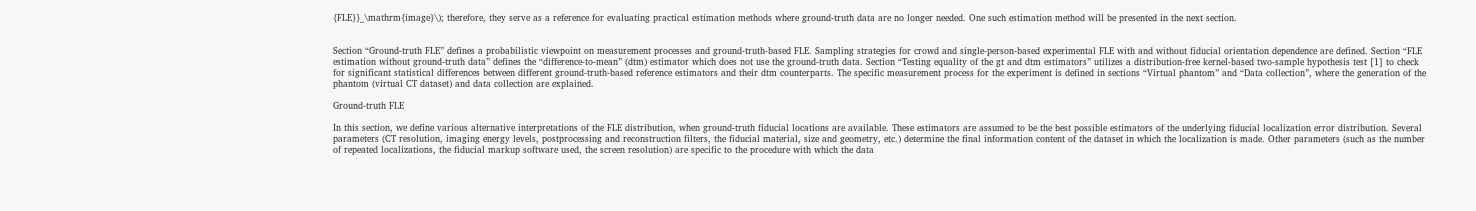{FLE}}_\mathrm{image}\); therefore, they serve as a reference for evaluating practical estimation methods where ground-truth data are no longer needed. One such estimation method will be presented in the next section.


Section “Ground-truth FLE” defines a probabilistic viewpoint on measurement processes and ground-truth-based FLE. Sampling strategies for crowd and single-person-based experimental FLE with and without fiducial orientation dependence are defined. Section “FLE estimation without ground-truth data” defines the “difference-to-mean” (dtm) estimator which does not use the ground-truth data. Section “Testing equality of the gt and dtm estimators” utilizes a distribution-free kernel-based two-sample hypothesis test [1] to check for significant statistical differences between different ground-truth-based reference estimators and their dtm counterparts. The specific measurement process for the experiment is defined in sections “Virtual phantom” and “Data collection”, where the generation of the phantom (virtual CT dataset) and data collection are explained.

Ground-truth FLE

In this section, we define various alternative interpretations of the FLE distribution, when ground-truth fiducial locations are available. These estimators are assumed to be the best possible estimators of the underlying fiducial localization error distribution. Several parameters (CT resolution, imaging energy levels, postprocessing and reconstruction filters, the fiducial material, size and geometry, etc.) determine the final information content of the dataset in which the localization is made. Other parameters (such as the number of repeated localizations, the fiducial markup software used, the screen resolution) are specific to the procedure with which the data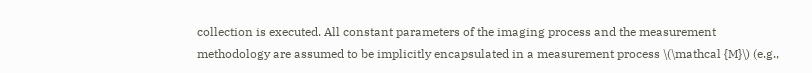collection is executed. All constant parameters of the imaging process and the measurement methodology are assumed to be implicitly encapsulated in a measurement process \(\mathcal {M}\) (e.g.,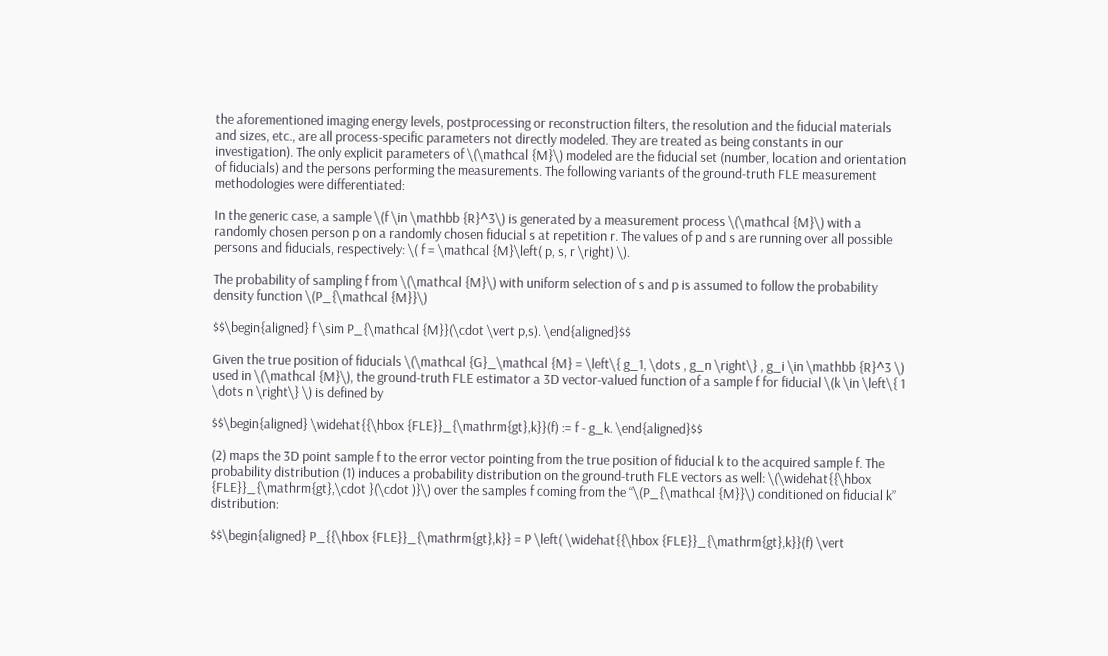the aforementioned imaging energy levels, postprocessing or reconstruction filters, the resolution and the fiducial materials and sizes, etc., are all process-specific parameters not directly modeled. They are treated as being constants in our investigation). The only explicit parameters of \(\mathcal {M}\) modeled are the fiducial set (number, location and orientation of fiducials) and the persons performing the measurements. The following variants of the ground-truth FLE measurement methodologies were differentiated:

In the generic case, a sample \(f \in \mathbb {R}^3\) is generated by a measurement process \(\mathcal {M}\) with a randomly chosen person p on a randomly chosen fiducial s at repetition r. The values of p and s are running over all possible persons and fiducials, respectively: \( f = \mathcal {M}\left( p, s, r \right) \).

The probability of sampling f from \(\mathcal {M}\) with uniform selection of s and p is assumed to follow the probability density function \(P_{\mathcal {M}}\)

$$\begin{aligned} f \sim P_{\mathcal {M}}(\cdot \vert p,s). \end{aligned}$$

Given the true position of fiducials \(\mathcal {G}_\mathcal {M} = \left\{ g_1, \dots , g_n \right\} , g_i \in \mathbb {R}^3 \) used in \(\mathcal {M}\), the ground-truth FLE estimator a 3D vector-valued function of a sample f for fiducial \(k \in \left\{ 1 \dots n \right\} \) is defined by

$$\begin{aligned} \widehat{{\hbox {FLE}}_{\mathrm{gt},k}}(f) := f - g_k. \end{aligned}$$

(2) maps the 3D point sample f to the error vector pointing from the true position of fiducial k to the acquired sample f. The probability distribution (1) induces a probability distribution on the ground-truth FLE vectors as well: \(\widehat{{\hbox {FLE}}_{\mathrm{gt},\cdot }(\cdot )}\) over the samples f coming from the “\(P_{\mathcal {M}}\) conditioned on fiducial k” distribution:

$$\begin{aligned} P_{{\hbox {FLE}}_{\mathrm{gt},k}} = P \left( \widehat{{\hbox {FLE}}_{\mathrm{gt},k}}(f) \vert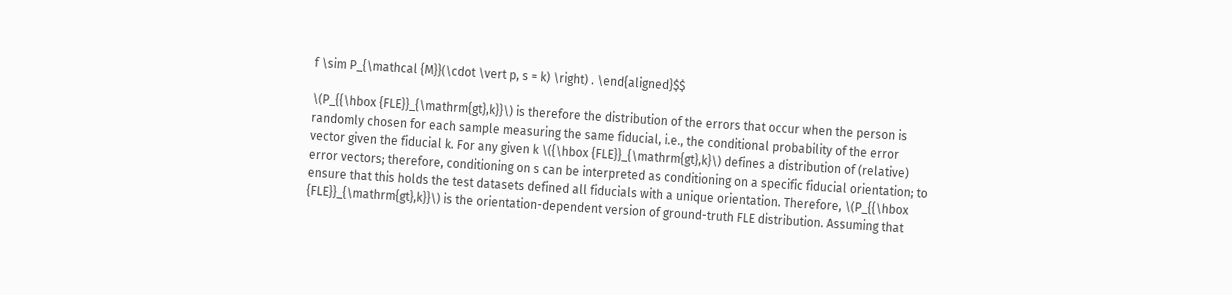f \sim P_{\mathcal {M}}(\cdot \vert p, s = k) \right) . \end{aligned}$$

\(P_{{\hbox {FLE}}_{\mathrm{gt},k}}\) is therefore the distribution of the errors that occur when the person is randomly chosen for each sample measuring the same fiducial, i.e., the conditional probability of the error vector given the fiducial k. For any given k \({\hbox {FLE}}_{\mathrm{gt},k}\) defines a distribution of (relative) error vectors; therefore, conditioning on s can be interpreted as conditioning on a specific fiducial orientation; to ensure that this holds the test datasets defined all fiducials with a unique orientation. Therefore, \(P_{{\hbox {FLE}}_{\mathrm{gt},k}}\) is the orientation-dependent version of ground-truth FLE distribution. Assuming that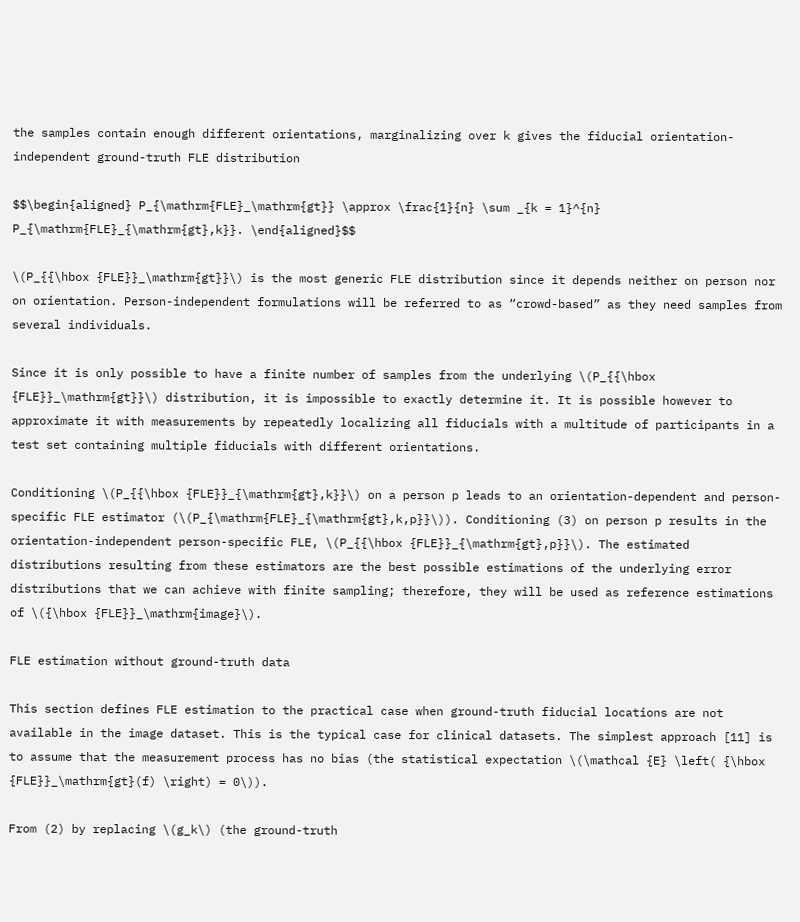the samples contain enough different orientations, marginalizing over k gives the fiducial orientation-independent ground-truth FLE distribution

$$\begin{aligned} P_{\mathrm{FLE}_\mathrm{gt}} \approx \frac{1}{n} \sum _{k = 1}^{n} P_{\mathrm{FLE}_{\mathrm{gt},k}}. \end{aligned}$$

\(P_{{\hbox {FLE}}_\mathrm{gt}}\) is the most generic FLE distribution since it depends neither on person nor on orientation. Person-independent formulations will be referred to as “crowd-based” as they need samples from several individuals.

Since it is only possible to have a finite number of samples from the underlying \(P_{{\hbox {FLE}}_\mathrm{gt}}\) distribution, it is impossible to exactly determine it. It is possible however to approximate it with measurements by repeatedly localizing all fiducials with a multitude of participants in a test set containing multiple fiducials with different orientations.

Conditioning \(P_{{\hbox {FLE}}_{\mathrm{gt},k}}\) on a person p leads to an orientation-dependent and person-specific FLE estimator (\(P_{\mathrm{FLE}_{\mathrm{gt},k,p}}\)). Conditioning (3) on person p results in the orientation-independent person-specific FLE, \(P_{{\hbox {FLE}}_{\mathrm{gt},p}}\). The estimated distributions resulting from these estimators are the best possible estimations of the underlying error distributions that we can achieve with finite sampling; therefore, they will be used as reference estimations of \({\hbox {FLE}}_\mathrm{image}\).

FLE estimation without ground-truth data

This section defines FLE estimation to the practical case when ground-truth fiducial locations are not available in the image dataset. This is the typical case for clinical datasets. The simplest approach [11] is to assume that the measurement process has no bias (the statistical expectation \(\mathcal {E} \left( {\hbox {FLE}}_\mathrm{gt}(f) \right) = 0\)).

From (2) by replacing \(g_k\) (the ground-truth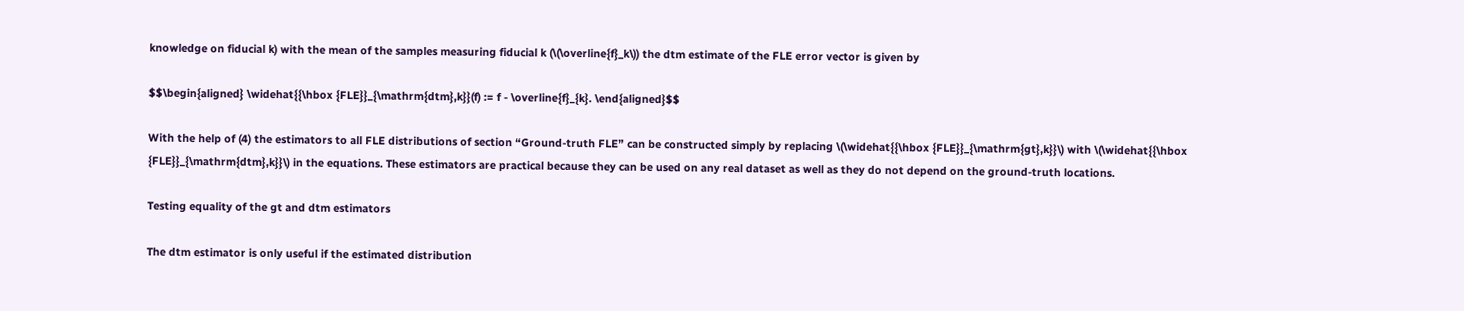knowledge on fiducial k) with the mean of the samples measuring fiducial k (\(\overline{f}_k\)) the dtm estimate of the FLE error vector is given by

$$\begin{aligned} \widehat{{\hbox {FLE}}_{\mathrm{dtm},k}}(f) := f - \overline{f}_{k}. \end{aligned}$$

With the help of (4) the estimators to all FLE distributions of section “Ground-truth FLE” can be constructed simply by replacing \(\widehat{{\hbox {FLE}}_{\mathrm{gt},k}}\) with \(\widehat{{\hbox {FLE}}_{\mathrm{dtm},k}}\) in the equations. These estimators are practical because they can be used on any real dataset as well as they do not depend on the ground-truth locations.

Testing equality of the gt and dtm estimators

The dtm estimator is only useful if the estimated distribution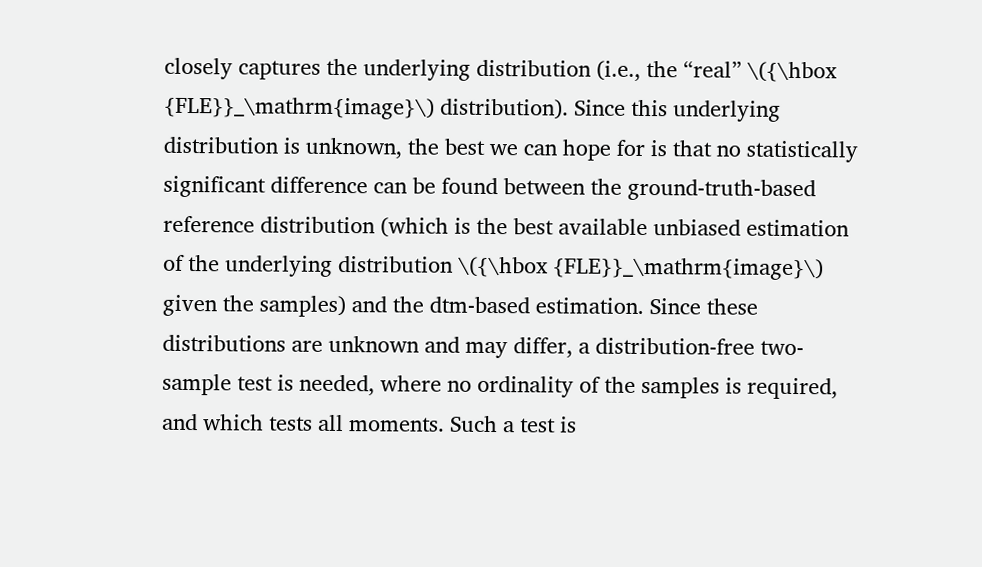closely captures the underlying distribution (i.e., the “real” \({\hbox {FLE}}_\mathrm{image}\) distribution). Since this underlying distribution is unknown, the best we can hope for is that no statistically significant difference can be found between the ground-truth-based reference distribution (which is the best available unbiased estimation of the underlying distribution \({\hbox {FLE}}_\mathrm{image}\) given the samples) and the dtm-based estimation. Since these distributions are unknown and may differ, a distribution-free two-sample test is needed, where no ordinality of the samples is required, and which tests all moments. Such a test is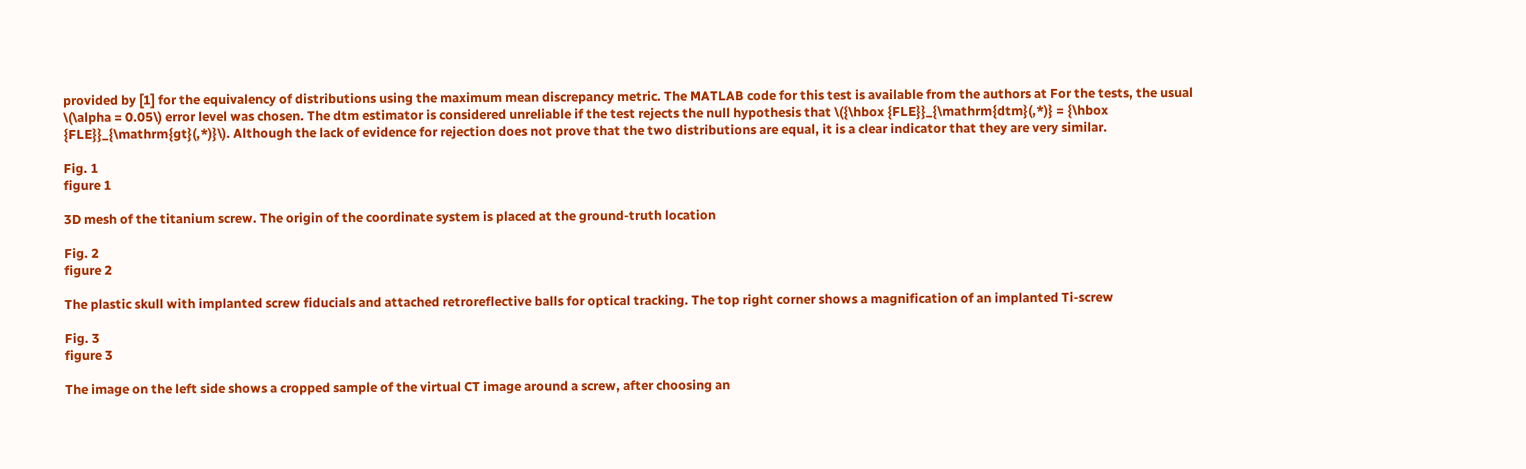provided by [1] for the equivalency of distributions using the maximum mean discrepancy metric. The MATLAB code for this test is available from the authors at For the tests, the usual \(\alpha = 0.05\) error level was chosen. The dtm estimator is considered unreliable if the test rejects the null hypothesis that \({\hbox {FLE}}_{\mathrm{dtm}(,*)} = {\hbox {FLE}}_{\mathrm{gt}(,*)}\). Although the lack of evidence for rejection does not prove that the two distributions are equal, it is a clear indicator that they are very similar.

Fig. 1
figure 1

3D mesh of the titanium screw. The origin of the coordinate system is placed at the ground-truth location

Fig. 2
figure 2

The plastic skull with implanted screw fiducials and attached retroreflective balls for optical tracking. The top right corner shows a magnification of an implanted Ti-screw

Fig. 3
figure 3

The image on the left side shows a cropped sample of the virtual CT image around a screw, after choosing an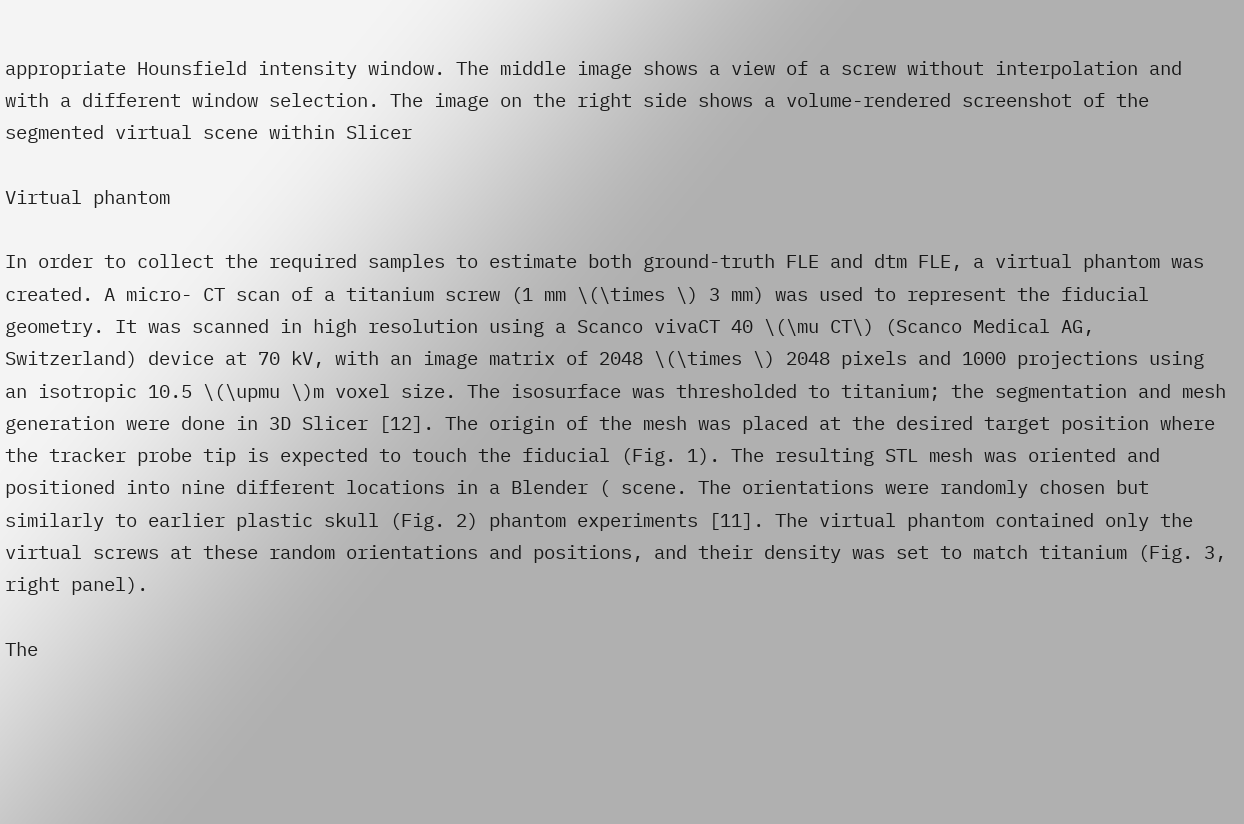appropriate Hounsfield intensity window. The middle image shows a view of a screw without interpolation and with a different window selection. The image on the right side shows a volume-rendered screenshot of the segmented virtual scene within Slicer

Virtual phantom

In order to collect the required samples to estimate both ground-truth FLE and dtm FLE, a virtual phantom was created. A micro- CT scan of a titanium screw (1 mm \(\times \) 3 mm) was used to represent the fiducial geometry. It was scanned in high resolution using a Scanco vivaCT 40 \(\mu CT\) (Scanco Medical AG, Switzerland) device at 70 kV, with an image matrix of 2048 \(\times \) 2048 pixels and 1000 projections using an isotropic 10.5 \(\upmu \)m voxel size. The isosurface was thresholded to titanium; the segmentation and mesh generation were done in 3D Slicer [12]. The origin of the mesh was placed at the desired target position where the tracker probe tip is expected to touch the fiducial (Fig. 1). The resulting STL mesh was oriented and positioned into nine different locations in a Blender ( scene. The orientations were randomly chosen but similarly to earlier plastic skull (Fig. 2) phantom experiments [11]. The virtual phantom contained only the virtual screws at these random orientations and positions, and their density was set to match titanium (Fig. 3, right panel).

The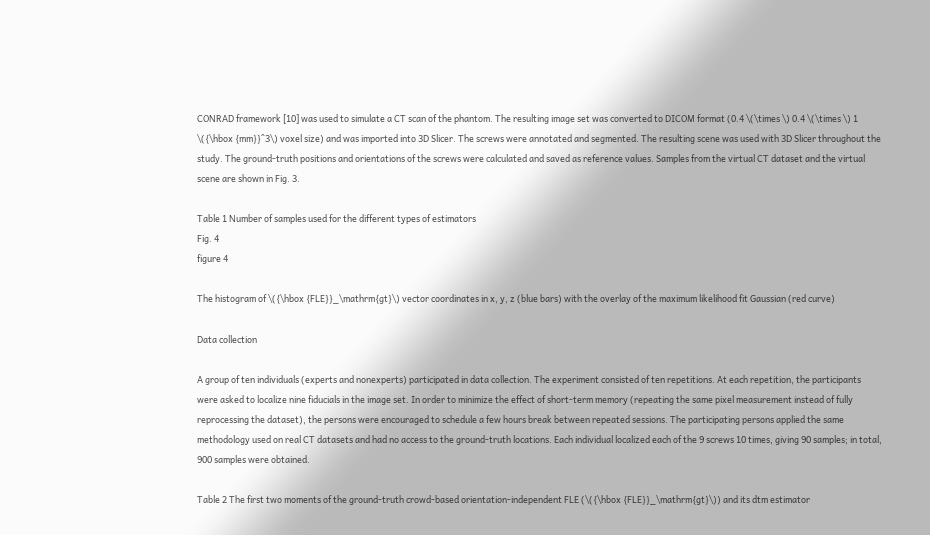CONRAD framework [10] was used to simulate a CT scan of the phantom. The resulting image set was converted to DICOM format (0.4 \(\times \) 0.4 \(\times \) 1 \({\hbox {mm}}^3\) voxel size) and was imported into 3D Slicer. The screws were annotated and segmented. The resulting scene was used with 3D Slicer throughout the study. The ground-truth positions and orientations of the screws were calculated and saved as reference values. Samples from the virtual CT dataset and the virtual scene are shown in Fig. 3.

Table 1 Number of samples used for the different types of estimators
Fig. 4
figure 4

The histogram of \({\hbox {FLE}}_\mathrm{gt}\) vector coordinates in x, y, z (blue bars) with the overlay of the maximum likelihood fit Gaussian (red curve)

Data collection

A group of ten individuals (experts and nonexperts) participated in data collection. The experiment consisted of ten repetitions. At each repetition, the participants were asked to localize nine fiducials in the image set. In order to minimize the effect of short-term memory (repeating the same pixel measurement instead of fully reprocessing the dataset), the persons were encouraged to schedule a few hours break between repeated sessions. The participating persons applied the same methodology used on real CT datasets and had no access to the ground-truth locations. Each individual localized each of the 9 screws 10 times, giving 90 samples; in total, 900 samples were obtained.

Table 2 The first two moments of the ground-truth crowd-based orientation-independent FLE (\({\hbox {FLE}}_\mathrm{gt}\)) and its dtm estimator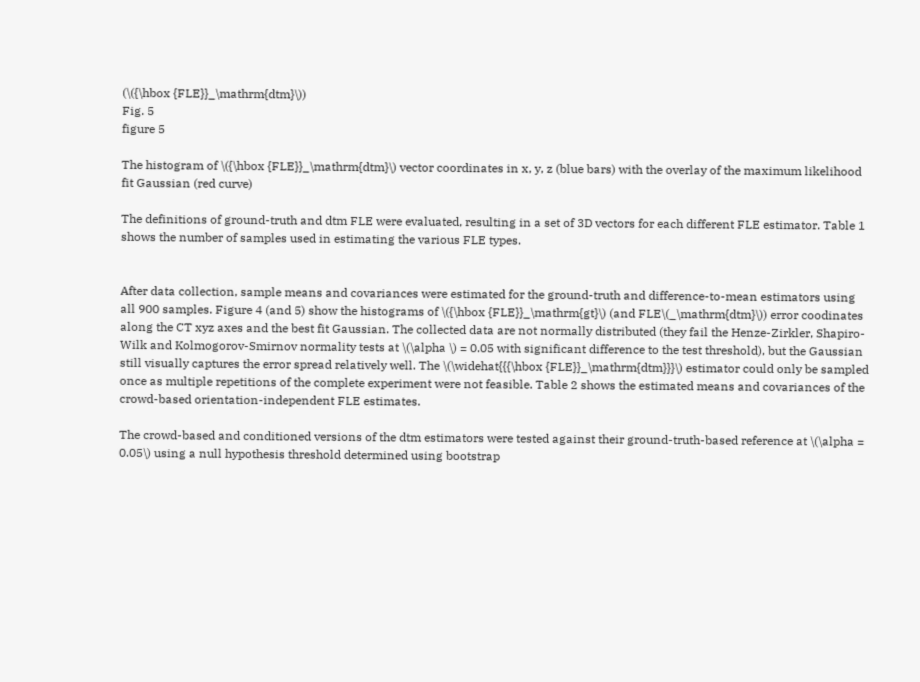(\({\hbox {FLE}}_\mathrm{dtm}\))
Fig. 5
figure 5

The histogram of \({\hbox {FLE}}_\mathrm{dtm}\) vector coordinates in x, y, z (blue bars) with the overlay of the maximum likelihood fit Gaussian (red curve)

The definitions of ground-truth and dtm FLE were evaluated, resulting in a set of 3D vectors for each different FLE estimator. Table 1 shows the number of samples used in estimating the various FLE types.


After data collection, sample means and covariances were estimated for the ground-truth and difference-to-mean estimators using all 900 samples. Figure 4 (and 5) show the histograms of \({\hbox {FLE}}_\mathrm{gt}\) (and FLE\(_\mathrm{dtm}\)) error coodinates along the CT xyz axes and the best fit Gaussian. The collected data are not normally distributed (they fail the Henze-Zirkler, Shapiro-Wilk and Kolmogorov-Smirnov normality tests at \(\alpha \) = 0.05 with significant difference to the test threshold), but the Gaussian still visually captures the error spread relatively well. The \(\widehat{{{\hbox {FLE}}_\mathrm{dtm}}}\) estimator could only be sampled once as multiple repetitions of the complete experiment were not feasible. Table 2 shows the estimated means and covariances of the crowd-based orientation-independent FLE estimates.

The crowd-based and conditioned versions of the dtm estimators were tested against their ground-truth-based reference at \(\alpha = 0.05\) using a null hypothesis threshold determined using bootstrap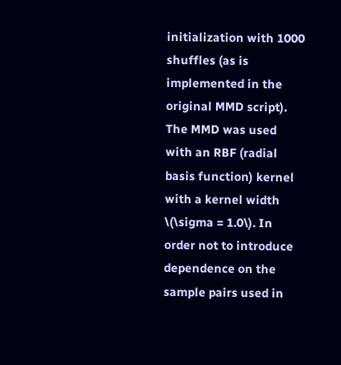initialization with 1000 shuffles (as is implemented in the original MMD script). The MMD was used with an RBF (radial basis function) kernel with a kernel width \(\sigma = 1.0\). In order not to introduce dependence on the sample pairs used in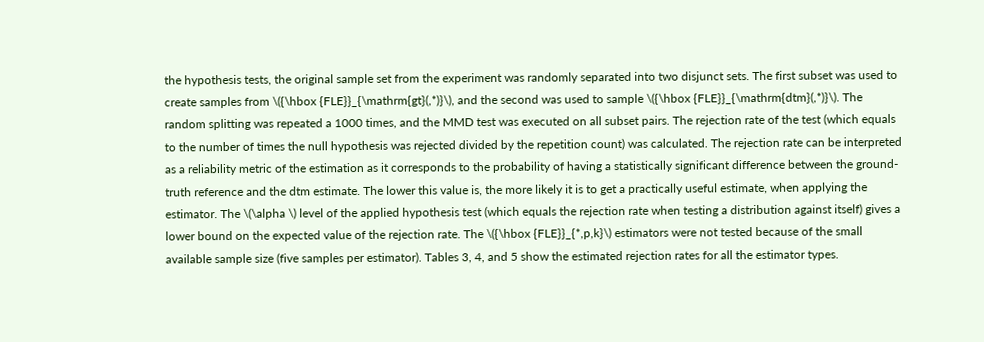the hypothesis tests, the original sample set from the experiment was randomly separated into two disjunct sets. The first subset was used to create samples from \({\hbox {FLE}}_{\mathrm{gt}(,*)}\), and the second was used to sample \({\hbox {FLE}}_{\mathrm{dtm}(,*)}\). The random splitting was repeated a 1000 times, and the MMD test was executed on all subset pairs. The rejection rate of the test (which equals to the number of times the null hypothesis was rejected divided by the repetition count) was calculated. The rejection rate can be interpreted as a reliability metric of the estimation as it corresponds to the probability of having a statistically significant difference between the ground-truth reference and the dtm estimate. The lower this value is, the more likely it is to get a practically useful estimate, when applying the estimator. The \(\alpha \) level of the applied hypothesis test (which equals the rejection rate when testing a distribution against itself) gives a lower bound on the expected value of the rejection rate. The \({\hbox {FLE}}_{*,p,k}\) estimators were not tested because of the small available sample size (five samples per estimator). Tables 3, 4, and 5 show the estimated rejection rates for all the estimator types.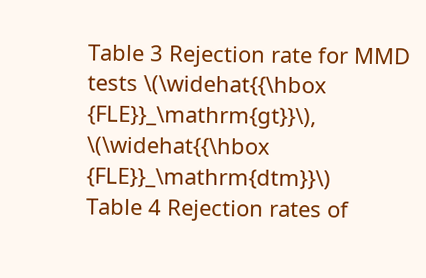Table 3 Rejection rate for MMD tests \(\widehat{{\hbox {FLE}}_\mathrm{gt}}\), \(\widehat{{\hbox {FLE}}_\mathrm{dtm}}\)
Table 4 Rejection rates of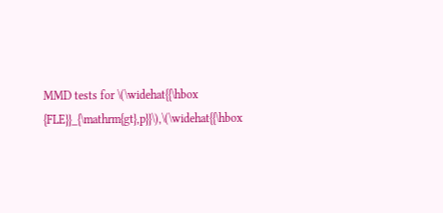MMD tests for \(\widehat{{\hbox {FLE}}_{\mathrm{gt},p}}\),\(\widehat{{\hbox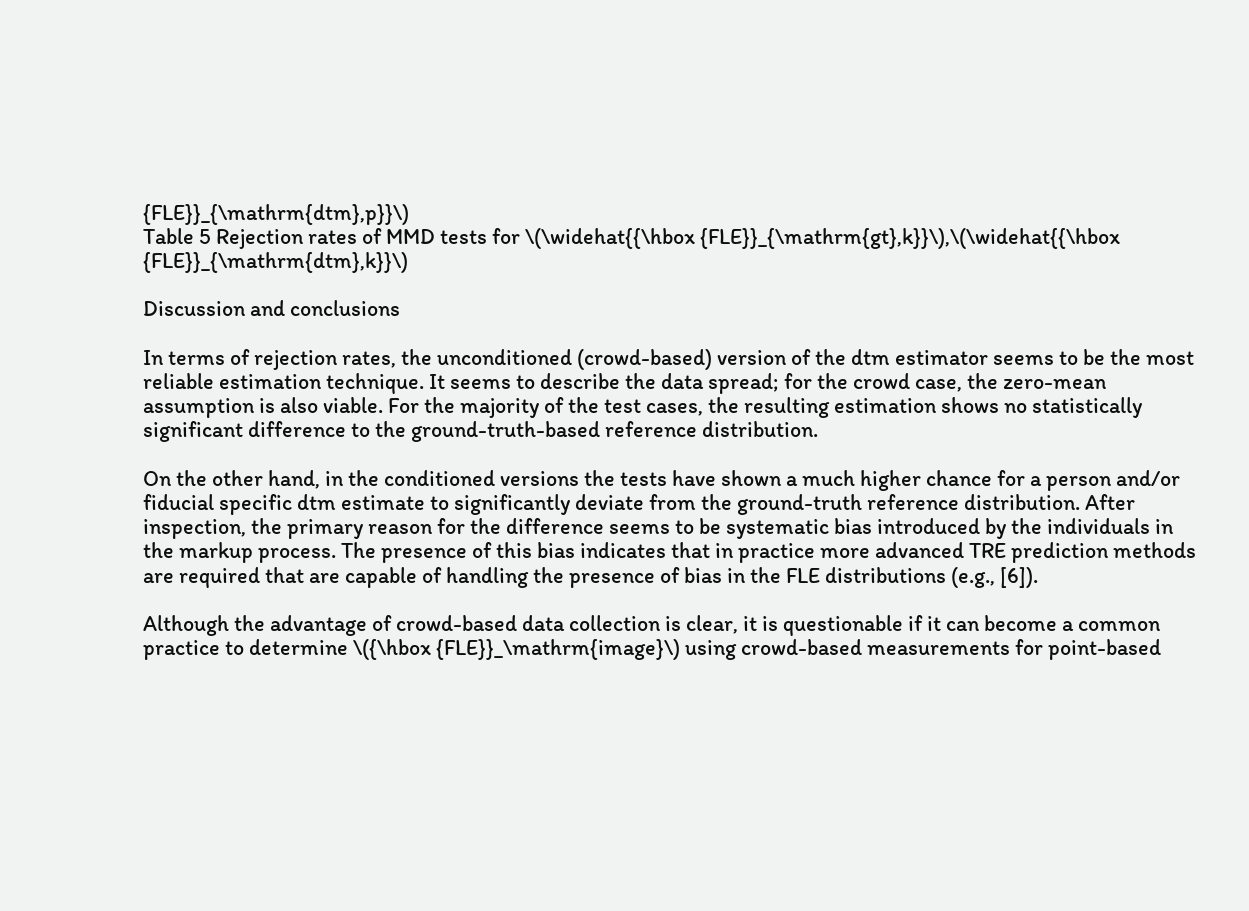{FLE}}_{\mathrm{dtm},p}}\)
Table 5 Rejection rates of MMD tests for \(\widehat{{\hbox {FLE}}_{\mathrm{gt},k}}\),\(\widehat{{\hbox {FLE}}_{\mathrm{dtm},k}}\)

Discussion and conclusions

In terms of rejection rates, the unconditioned (crowd-based) version of the dtm estimator seems to be the most reliable estimation technique. It seems to describe the data spread; for the crowd case, the zero-mean assumption is also viable. For the majority of the test cases, the resulting estimation shows no statistically significant difference to the ground-truth-based reference distribution.

On the other hand, in the conditioned versions the tests have shown a much higher chance for a person and/or fiducial specific dtm estimate to significantly deviate from the ground-truth reference distribution. After inspection, the primary reason for the difference seems to be systematic bias introduced by the individuals in the markup process. The presence of this bias indicates that in practice more advanced TRE prediction methods are required that are capable of handling the presence of bias in the FLE distributions (e.g., [6]).

Although the advantage of crowd-based data collection is clear, it is questionable if it can become a common practice to determine \({\hbox {FLE}}_\mathrm{image}\) using crowd-based measurements for point-based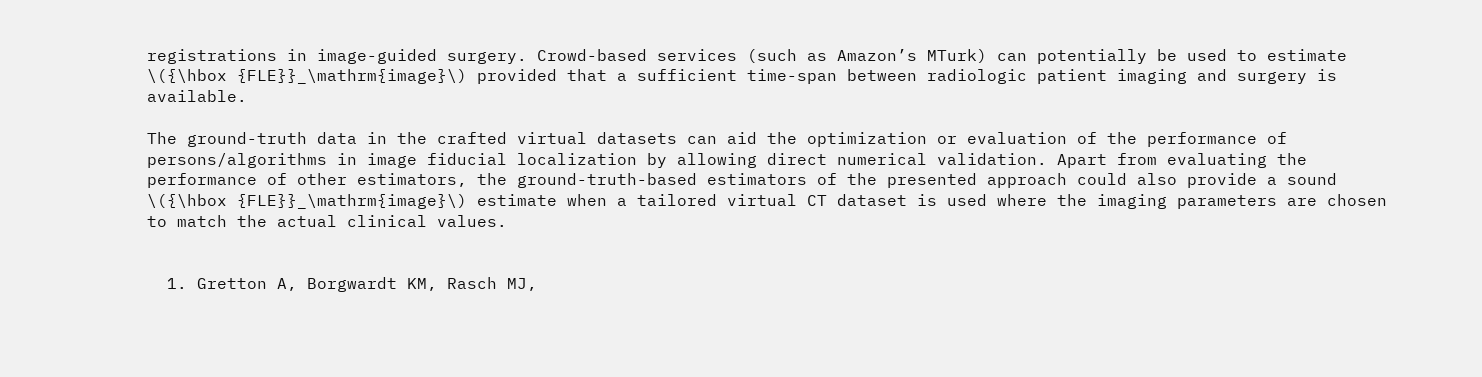registrations in image-guided surgery. Crowd-based services (such as Amazon’s MTurk) can potentially be used to estimate \({\hbox {FLE}}_\mathrm{image}\) provided that a sufficient time-span between radiologic patient imaging and surgery is available.

The ground-truth data in the crafted virtual datasets can aid the optimization or evaluation of the performance of persons/algorithms in image fiducial localization by allowing direct numerical validation. Apart from evaluating the performance of other estimators, the ground-truth-based estimators of the presented approach could also provide a sound \({\hbox {FLE}}_\mathrm{image}\) estimate when a tailored virtual CT dataset is used where the imaging parameters are chosen to match the actual clinical values.


  1. Gretton A, Borgwardt KM, Rasch MJ,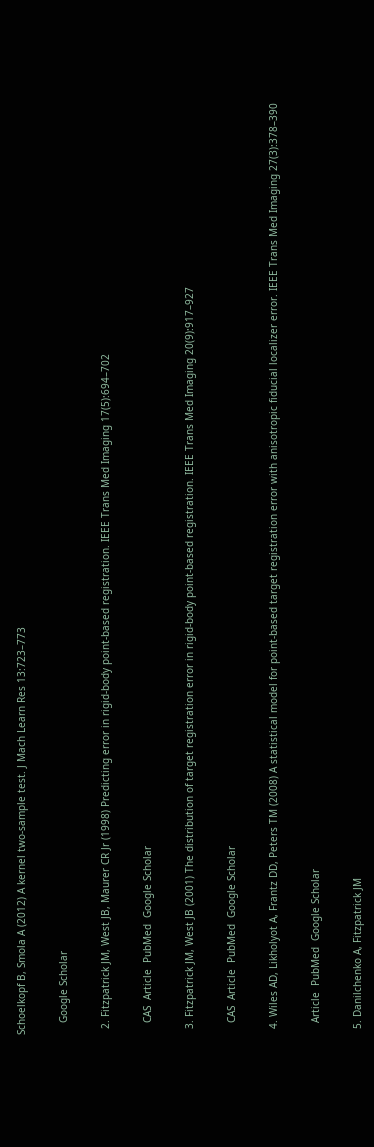Schoelkopf B, Smola A (2012) A kernel two-sample test. J Mach Learn Res 13:723–773

    Google Scholar

  2. Fitzpatrick JM, West JB, Maurer CR Jr (1998) Predicting error in rigid-body point-based registration. IEEE Trans Med Imaging 17(5):694–702

    CAS  Article  PubMed  Google Scholar

  3. Fitzpatrick JM, West JB (2001) The distribution of target registration error in rigid-body point-based registration. IEEE Trans Med Imaging 20(9):917–927

    CAS  Article  PubMed  Google Scholar

  4. Wiles AD, Likholyot A, Frantz DD, Peters TM (2008) A statistical model for point-based target registration error with anisotropic fiducial localizer error. IEEE Trans Med Imaging 27(3):378–390

    Article  PubMed  Google Scholar

  5. Danilchenko A, Fitzpatrick JM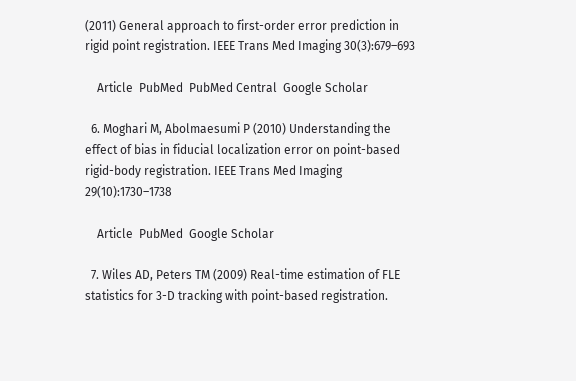(2011) General approach to first-order error prediction in rigid point registration. IEEE Trans Med Imaging 30(3):679–693

    Article  PubMed  PubMed Central  Google Scholar

  6. Moghari M, Abolmaesumi P (2010) Understanding the effect of bias in fiducial localization error on point-based rigid-body registration. IEEE Trans Med Imaging 29(10):1730–1738

    Article  PubMed  Google Scholar

  7. Wiles AD, Peters TM (2009) Real-time estimation of FLE statistics for 3-D tracking with point-based registration.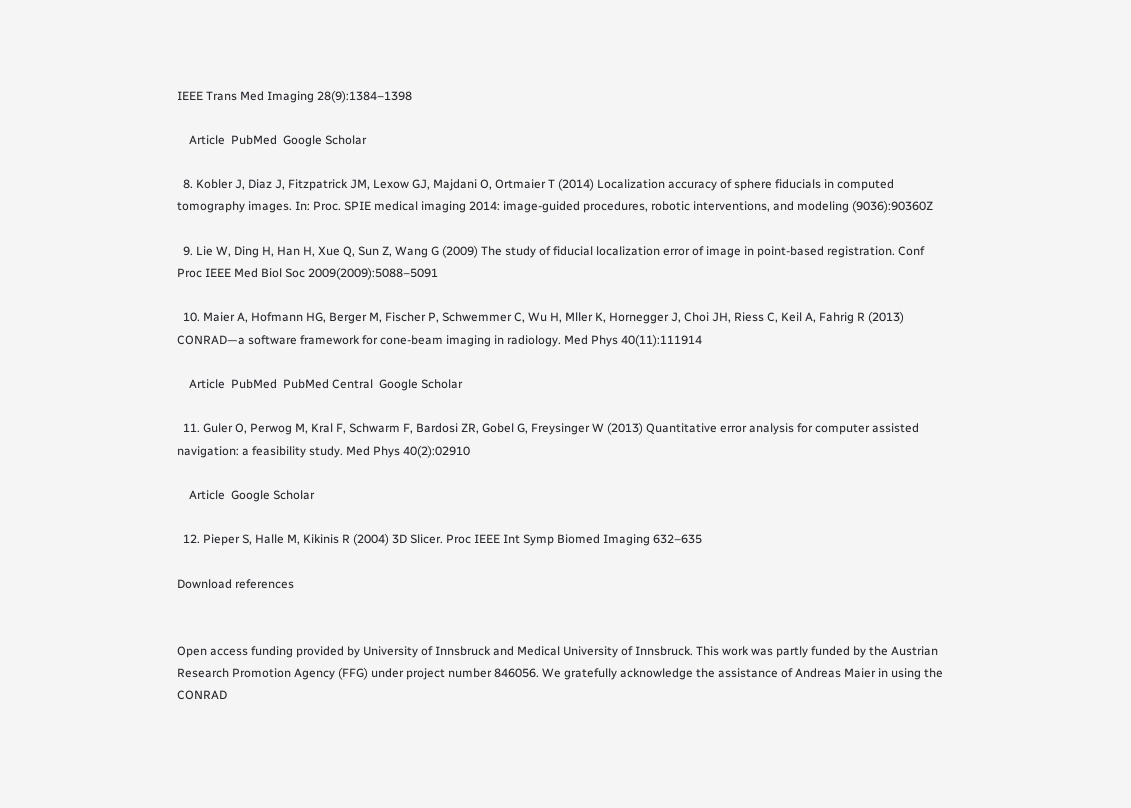IEEE Trans Med Imaging 28(9):1384–1398

    Article  PubMed  Google Scholar

  8. Kobler J, Diaz J, Fitzpatrick JM, Lexow GJ, Majdani O, Ortmaier T (2014) Localization accuracy of sphere fiducials in computed tomography images. In: Proc. SPIE medical imaging 2014: image-guided procedures, robotic interventions, and modeling (9036):90360Z

  9. Lie W, Ding H, Han H, Xue Q, Sun Z, Wang G (2009) The study of fiducial localization error of image in point-based registration. Conf Proc IEEE Med Biol Soc 2009(2009):5088–5091

  10. Maier A, Hofmann HG, Berger M, Fischer P, Schwemmer C, Wu H, Mller K, Hornegger J, Choi JH, Riess C, Keil A, Fahrig R (2013) CONRAD—a software framework for cone-beam imaging in radiology. Med Phys 40(11):111914

    Article  PubMed  PubMed Central  Google Scholar

  11. Guler O, Perwog M, Kral F, Schwarm F, Bardosi ZR, Gobel G, Freysinger W (2013) Quantitative error analysis for computer assisted navigation: a feasibility study. Med Phys 40(2):02910

    Article  Google Scholar

  12. Pieper S, Halle M, Kikinis R (2004) 3D Slicer. Proc IEEE Int Symp Biomed Imaging 632–635

Download references


Open access funding provided by University of Innsbruck and Medical University of Innsbruck. This work was partly funded by the Austrian Research Promotion Agency (FFG) under project number 846056. We gratefully acknowledge the assistance of Andreas Maier in using the CONRAD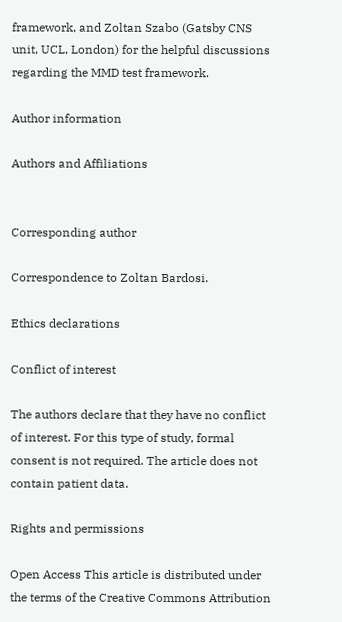framework, and Zoltan Szabo (Gatsby CNS unit, UCL, London) for the helpful discussions regarding the MMD test framework.

Author information

Authors and Affiliations


Corresponding author

Correspondence to Zoltan Bardosi.

Ethics declarations

Conflict of interest

The authors declare that they have no conflict of interest. For this type of study, formal consent is not required. The article does not contain patient data.

Rights and permissions

Open Access This article is distributed under the terms of the Creative Commons Attribution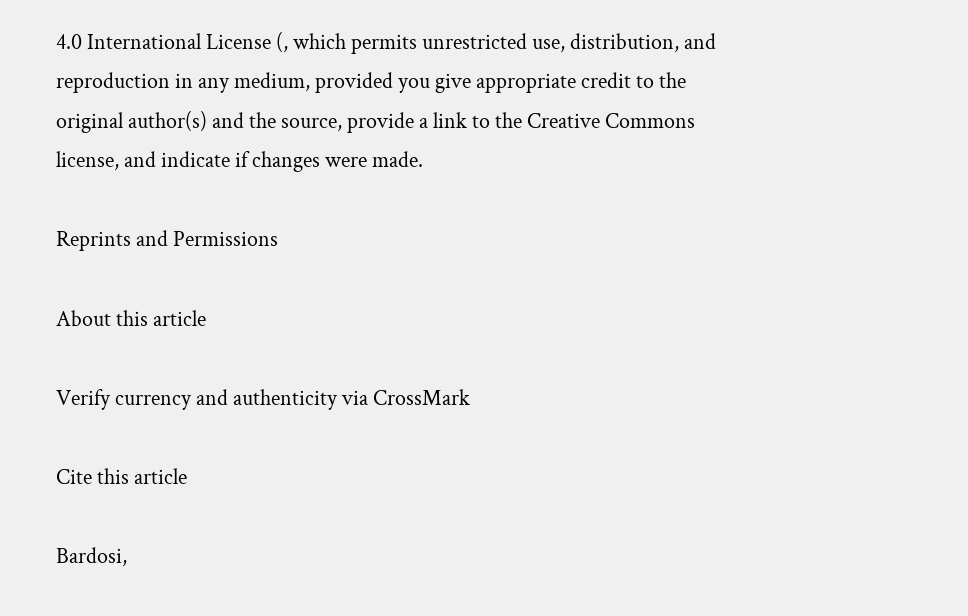4.0 International License (, which permits unrestricted use, distribution, and reproduction in any medium, provided you give appropriate credit to the original author(s) and the source, provide a link to the Creative Commons license, and indicate if changes were made.

Reprints and Permissions

About this article

Verify currency and authenticity via CrossMark

Cite this article

Bardosi,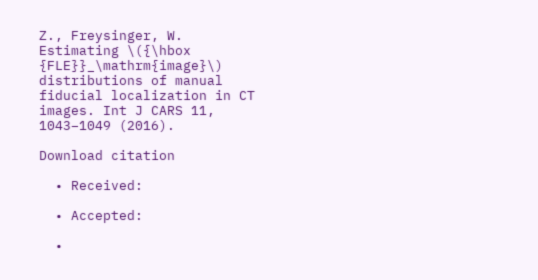Z., Freysinger, W. Estimating \({\hbox {FLE}}_\mathrm{image}\) distributions of manual fiducial localization in CT images. Int J CARS 11, 1043–1049 (2016).

Download citation

  • Received:

  • Accepted:

  •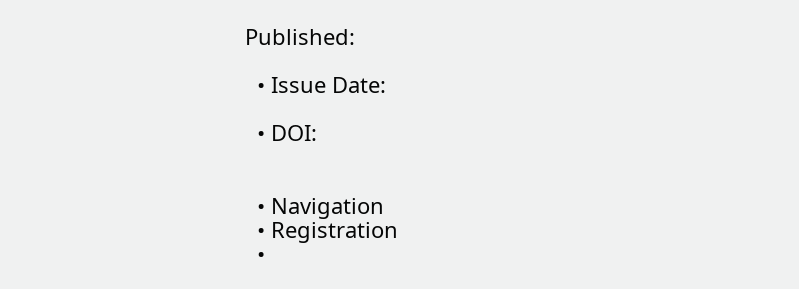Published:

  • Issue Date:

  • DOI:


  • Navigation
  • Registration
  •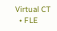Virtual CT
  • FLE